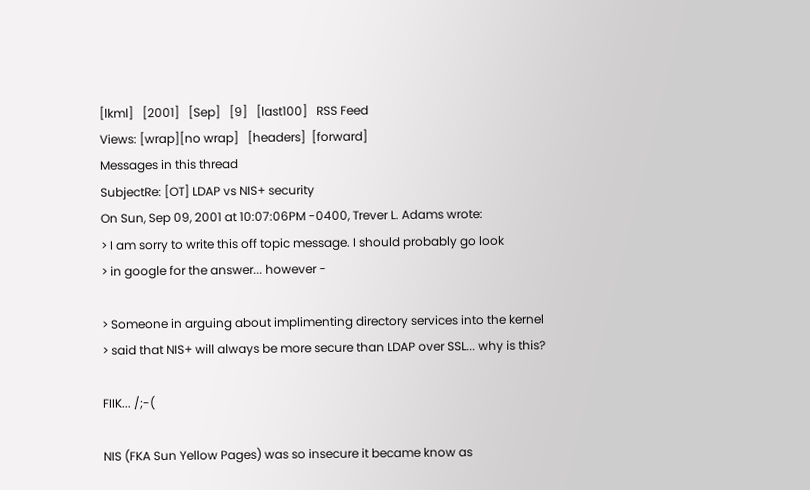[lkml]   [2001]   [Sep]   [9]   [last100]   RSS Feed
Views: [wrap][no wrap]   [headers]  [forward]
Messages in this thread
SubjectRe: [OT] LDAP vs NIS+ security
On Sun, Sep 09, 2001 at 10:07:06PM -0400, Trever L. Adams wrote:
> I am sorry to write this off topic message. I should probably go look
> in google for the answer... however -

> Someone in arguing about implimenting directory services into the kernel
> said that NIS+ will always be more secure than LDAP over SSL... why is this?

FIIK... /;-(

NIS (FKA Sun Yellow Pages) was so insecure it became know as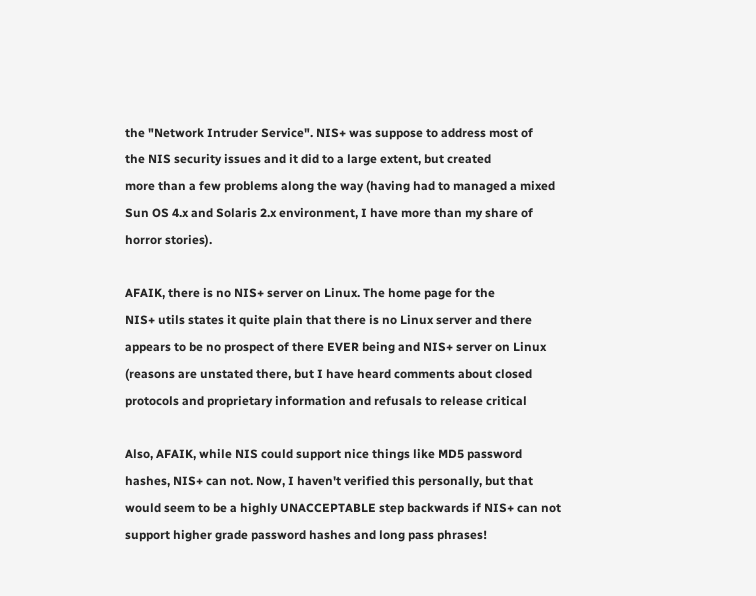the "Network Intruder Service". NIS+ was suppose to address most of
the NIS security issues and it did to a large extent, but created
more than a few problems along the way (having had to managed a mixed
Sun OS 4.x and Solaris 2.x environment, I have more than my share of
horror stories).

AFAIK, there is no NIS+ server on Linux. The home page for the
NIS+ utils states it quite plain that there is no Linux server and there
appears to be no prospect of there EVER being and NIS+ server on Linux
(reasons are unstated there, but I have heard comments about closed
protocols and proprietary information and refusals to release critical

Also, AFAIK, while NIS could support nice things like MD5 password
hashes, NIS+ can not. Now, I haven't verified this personally, but that
would seem to be a highly UNACCEPTABLE step backwards if NIS+ can not
support higher grade password hashes and long pass phrases!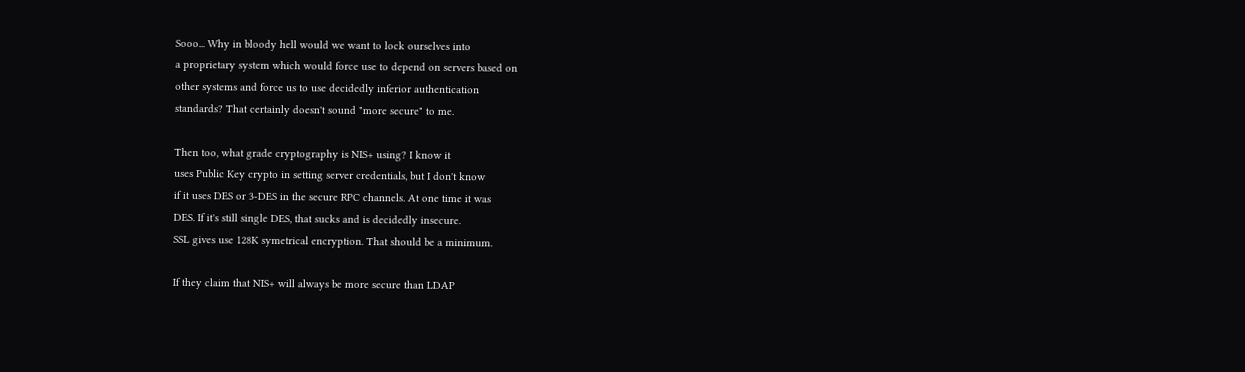Sooo... Why in bloody hell would we want to lock ourselves into
a proprietary system which would force use to depend on servers based on
other systems and force us to use decidedly inferior authentication
standards? That certainly doesn't sound "more secure" to me.

Then too, what grade cryptography is NIS+ using? I know it
uses Public Key crypto in setting server credentials, but I don't know
if it uses DES or 3-DES in the secure RPC channels. At one time it was
DES. If it's still single DES, that sucks and is decidedly insecure.
SSL gives use 128K symetrical encryption. That should be a minimum.

If they claim that NIS+ will always be more secure than LDAP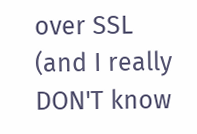over SSL (and I really DON'T know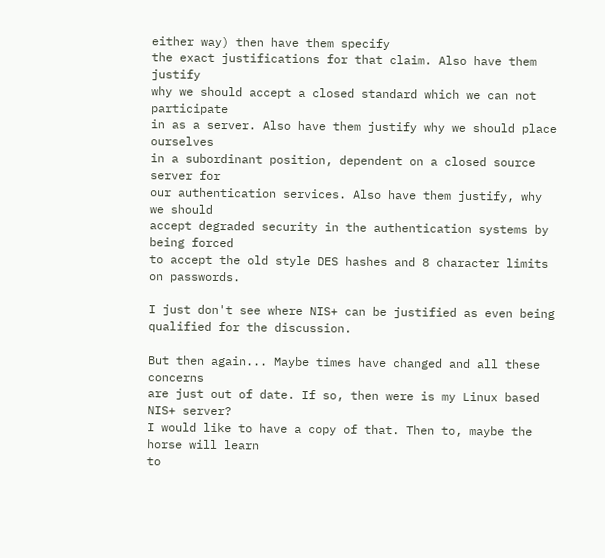either way) then have them specify
the exact justifications for that claim. Also have them justify
why we should accept a closed standard which we can not participate
in as a server. Also have them justify why we should place ourselves
in a subordinant position, dependent on a closed source server for
our authentication services. Also have them justify, why we should
accept degraded security in the authentication systems by being forced
to accept the old style DES hashes and 8 character limits on passwords.

I just don't see where NIS+ can be justified as even being
qualified for the discussion.

But then again... Maybe times have changed and all these concerns
are just out of date. If so, then were is my Linux based NIS+ server?
I would like to have a copy of that. Then to, maybe the horse will learn
to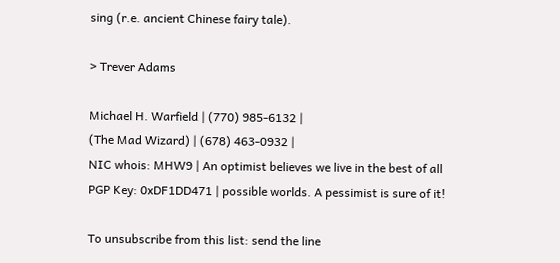sing (r.e. ancient Chinese fairy tale).

> Trever Adams

Michael H. Warfield | (770) 985-6132 |
(The Mad Wizard) | (678) 463-0932 |
NIC whois: MHW9 | An optimist believes we live in the best of all
PGP Key: 0xDF1DD471 | possible worlds. A pessimist is sure of it!

To unsubscribe from this list: send the line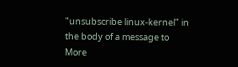"unsubscribe linux-kernel" in
the body of a message to
More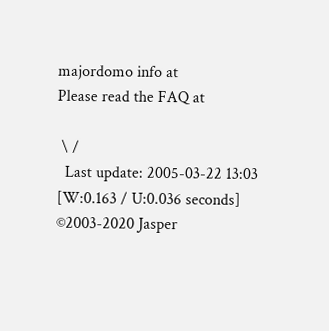majordomo info at
Please read the FAQ at

 \ /
  Last update: 2005-03-22 13:03    [W:0.163 / U:0.036 seconds]
©2003-2020 Jasper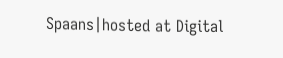Spaans|hosted at Digital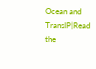Ocean and TransIP|Read the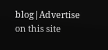blog|Advertise on this site